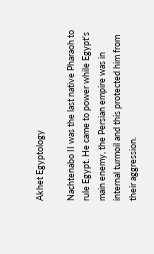Akhet Egyptology

Nachtenabo II was the last native Pharaoh to rule Egypt. He came to power while Egypt's main enemy, the Persian empire was in internal turmoil and this protected him from their aggression.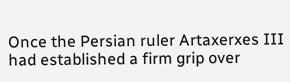Once the Persian ruler Artaxerxes III had established a firm grip over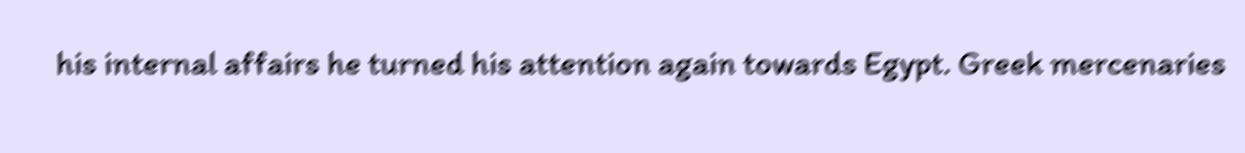his internal affairs he turned his attention again towards Egypt. Greek mercenaries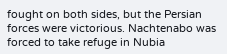fought on both sides, but the Persian forces were victorious. Nachtenabo was forced to take refuge in Nubia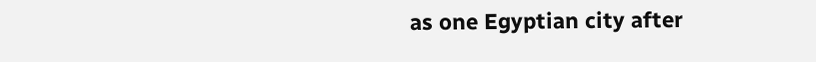as one Egyptian city after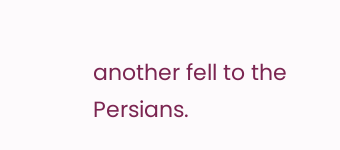another fell to the Persians.